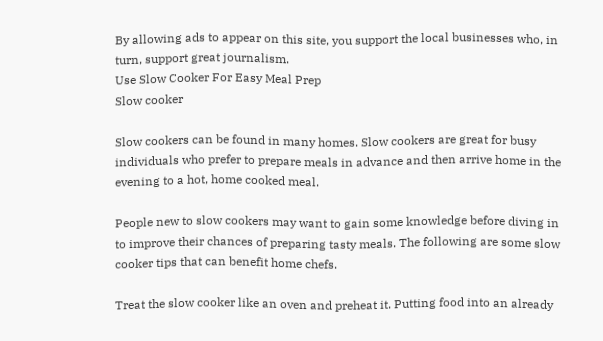By allowing ads to appear on this site, you support the local businesses who, in turn, support great journalism.
Use Slow Cooker For Easy Meal Prep
Slow cooker

Slow cookers can be found in many homes. Slow cookers are great for busy individuals who prefer to prepare meals in advance and then arrive home in the evening to a hot, home cooked meal.

People new to slow cookers may want to gain some knowledge before diving in to improve their chances of preparing tasty meals. The following are some slow cooker tips that can benefit home chefs.

Treat the slow cooker like an oven and preheat it. Putting food into an already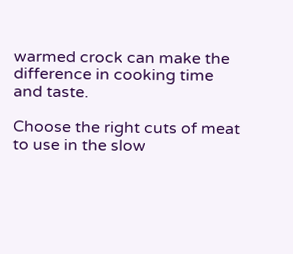warmed crock can make the difference in cooking time and taste.

Choose the right cuts of meat to use in the slow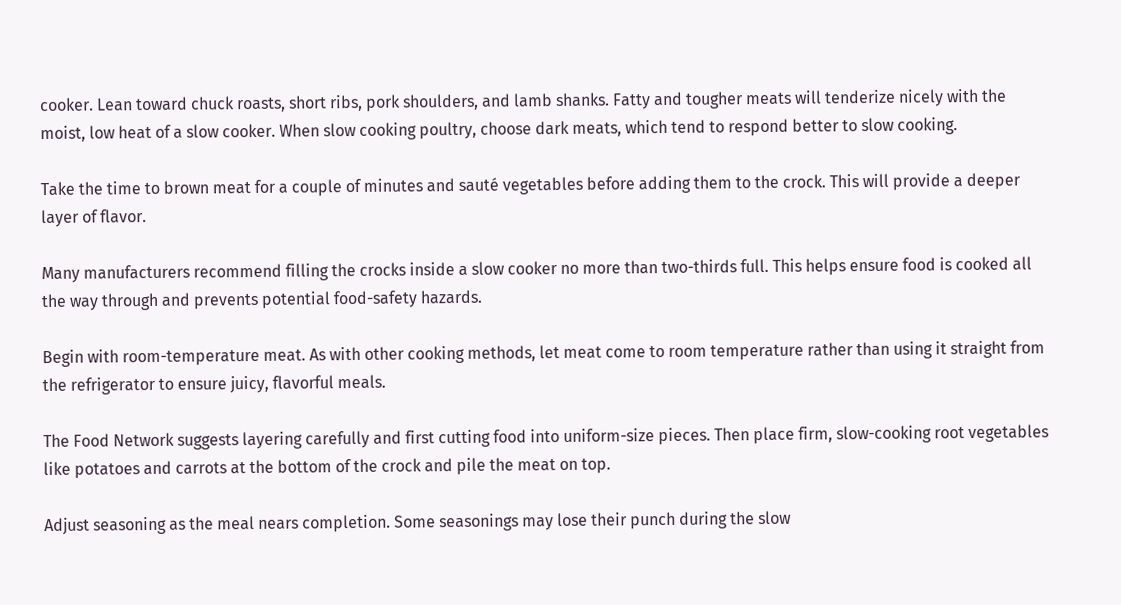cooker. Lean toward chuck roasts, short ribs, pork shoulders, and lamb shanks. Fatty and tougher meats will tenderize nicely with the moist, low heat of a slow cooker. When slow cooking poultry, choose dark meats, which tend to respond better to slow cooking.

Take the time to brown meat for a couple of minutes and sauté vegetables before adding them to the crock. This will provide a deeper layer of flavor.

Many manufacturers recommend filling the crocks inside a slow cooker no more than two-thirds full. This helps ensure food is cooked all the way through and prevents potential food-safety hazards.

Begin with room-temperature meat. As with other cooking methods, let meat come to room temperature rather than using it straight from the refrigerator to ensure juicy, flavorful meals.

The Food Network suggests layering carefully and first cutting food into uniform-size pieces. Then place firm, slow-cooking root vegetables like potatoes and carrots at the bottom of the crock and pile the meat on top.

Adjust seasoning as the meal nears completion. Some seasonings may lose their punch during the slow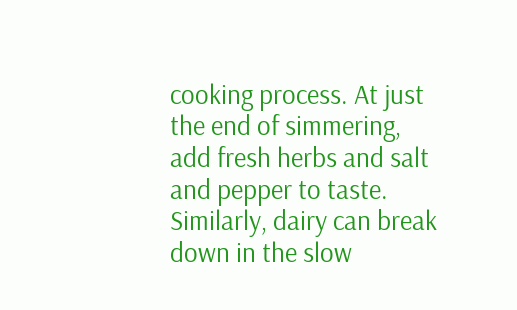cooking process. At just the end of simmering, add fresh herbs and salt and pepper to taste. Similarly, dairy can break down in the slow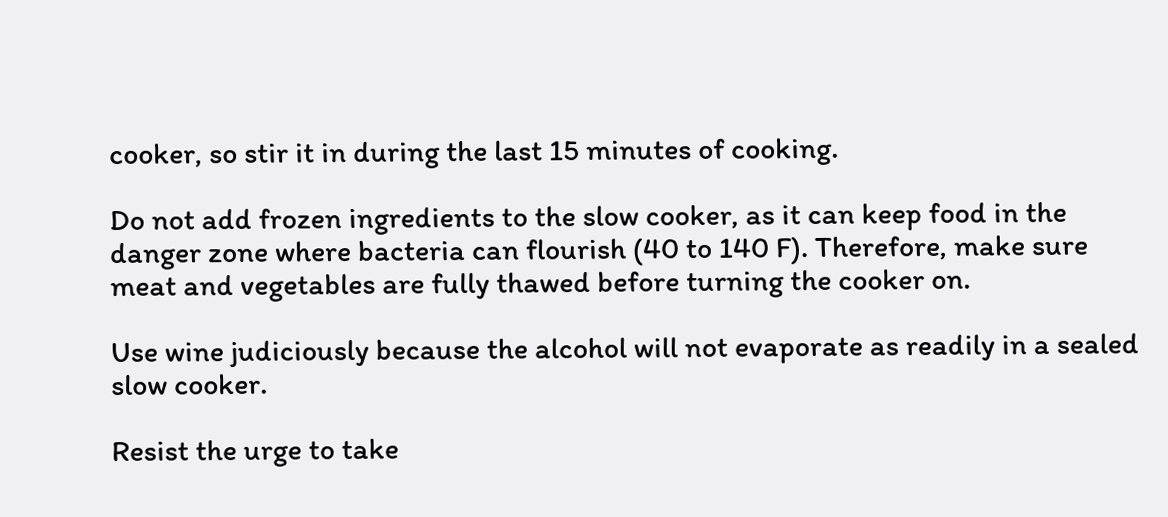cooker, so stir it in during the last 15 minutes of cooking.

Do not add frozen ingredients to the slow cooker, as it can keep food in the danger zone where bacteria can flourish (40 to 140 F). Therefore, make sure meat and vegetables are fully thawed before turning the cooker on.

Use wine judiciously because the alcohol will not evaporate as readily in a sealed slow cooker.

Resist the urge to take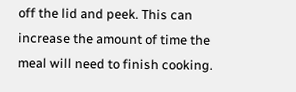off the lid and peek. This can increase the amount of time the meal will need to finish cooking.